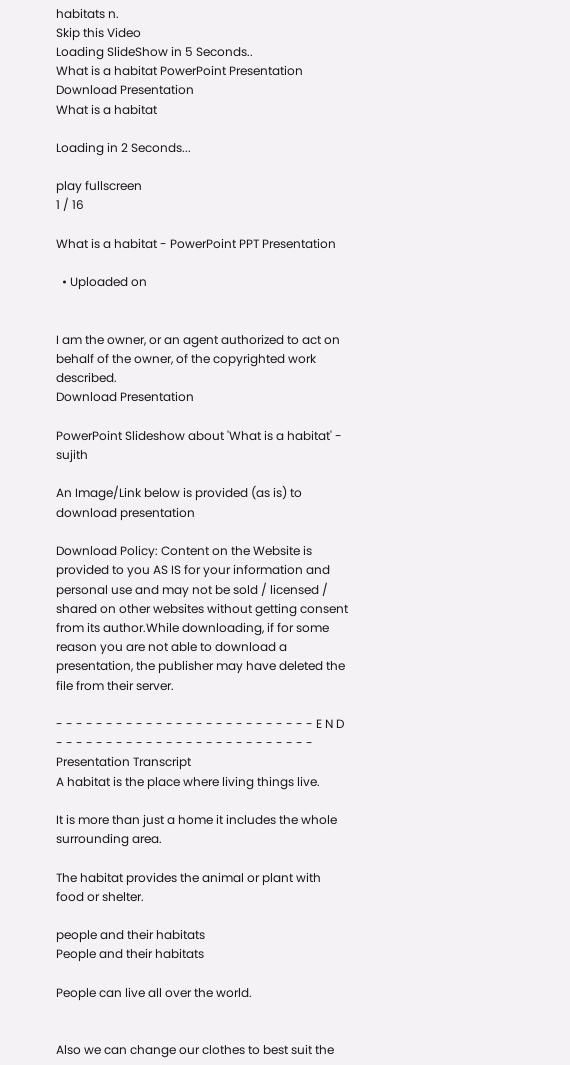habitats n.
Skip this Video
Loading SlideShow in 5 Seconds..
What is a habitat PowerPoint Presentation
Download Presentation
What is a habitat

Loading in 2 Seconds...

play fullscreen
1 / 16

What is a habitat - PowerPoint PPT Presentation

  • Uploaded on


I am the owner, or an agent authorized to act on behalf of the owner, of the copyrighted work described.
Download Presentation

PowerPoint Slideshow about 'What is a habitat' - sujith

An Image/Link below is provided (as is) to download presentation

Download Policy: Content on the Website is provided to you AS IS for your information and personal use and may not be sold / licensed / shared on other websites without getting consent from its author.While downloading, if for some reason you are not able to download a presentation, the publisher may have deleted the file from their server.

- - - - - - - - - - - - - - - - - - - - - - - - - - E N D - - - - - - - - - - - - - - - - - - - - - - - - - -
Presentation Transcript
A habitat is the place where living things live.

It is more than just a home it includes the whole surrounding area.

The habitat provides the animal or plant with food or shelter.

people and their habitats
People and their habitats

People can live all over the world.


Also we can change our clothes to best suit the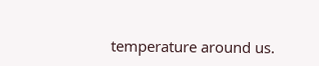temperature around us.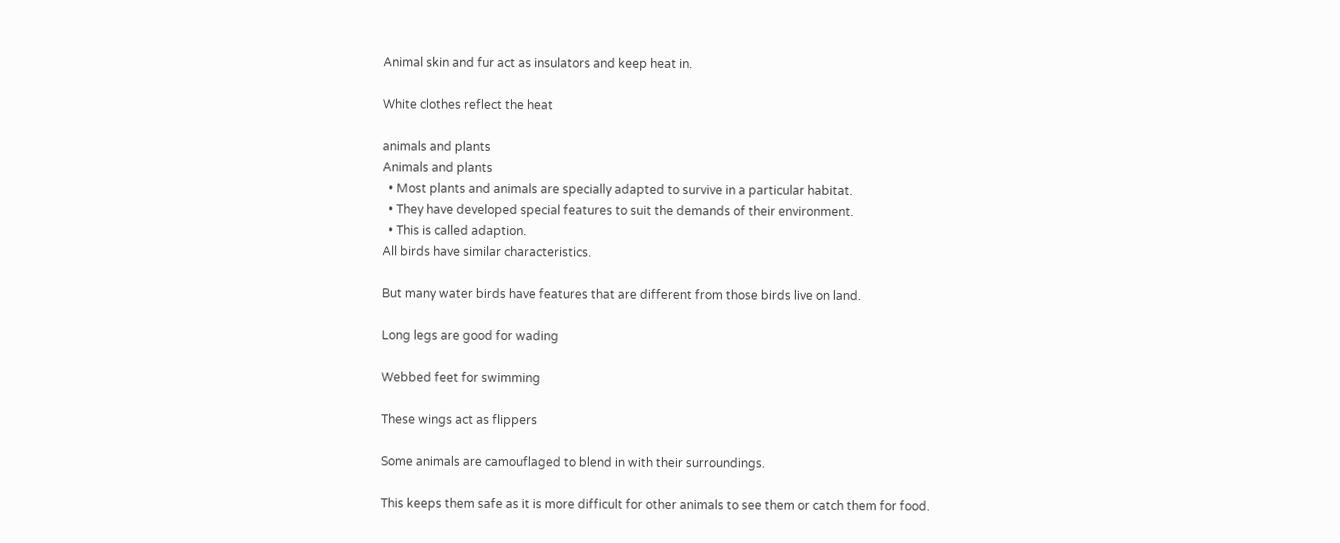Animal skin and fur act as insulators and keep heat in.

White clothes reflect the heat

animals and plants
Animals and plants
  • Most plants and animals are specially adapted to survive in a particular habitat.
  • They have developed special features to suit the demands of their environment.
  • This is called adaption.
All birds have similar characteristics.

But many water birds have features that are different from those birds live on land.

Long legs are good for wading

Webbed feet for swimming

These wings act as flippers

Some animals are camouflaged to blend in with their surroundings.

This keeps them safe as it is more difficult for other animals to see them or catch them for food.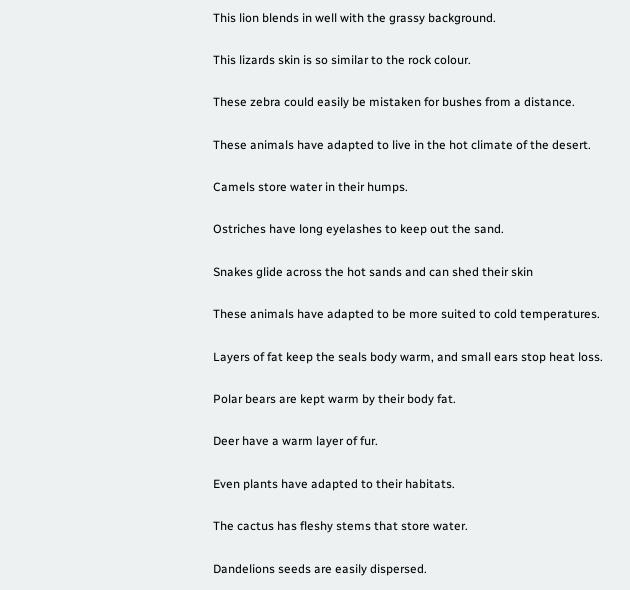This lion blends in well with the grassy background.

This lizards skin is so similar to the rock colour.

These zebra could easily be mistaken for bushes from a distance.

These animals have adapted to live in the hot climate of the desert.

Camels store water in their humps.

Ostriches have long eyelashes to keep out the sand.

Snakes glide across the hot sands and can shed their skin

These animals have adapted to be more suited to cold temperatures.

Layers of fat keep the seals body warm, and small ears stop heat loss.

Polar bears are kept warm by their body fat.

Deer have a warm layer of fur.

Even plants have adapted to their habitats.

The cactus has fleshy stems that store water.

Dandelions seeds are easily dispersed.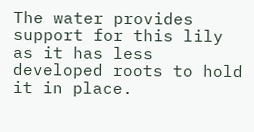The water provides support for this lily as it has less developed roots to hold it in place.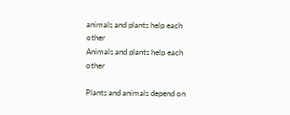animals and plants help each other
Animals and plants help each other

Plants and animals depend on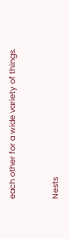each other for a wide variety of things.


Nests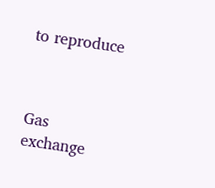to reproduce



Gas exchange